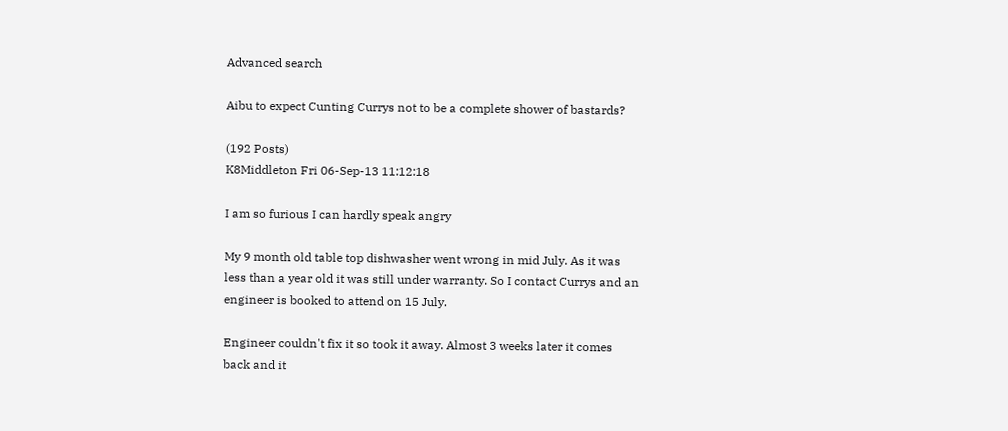Advanced search

Aibu to expect Cunting Currys not to be a complete shower of bastards?

(192 Posts)
K8Middleton Fri 06-Sep-13 11:12:18

I am so furious I can hardly speak angry

My 9 month old table top dishwasher went wrong in mid July. As it was less than a year old it was still under warranty. So I contact Currys and an engineer is booked to attend on 15 July.

Engineer couldn't fix it so took it away. Almost 3 weeks later it comes back and it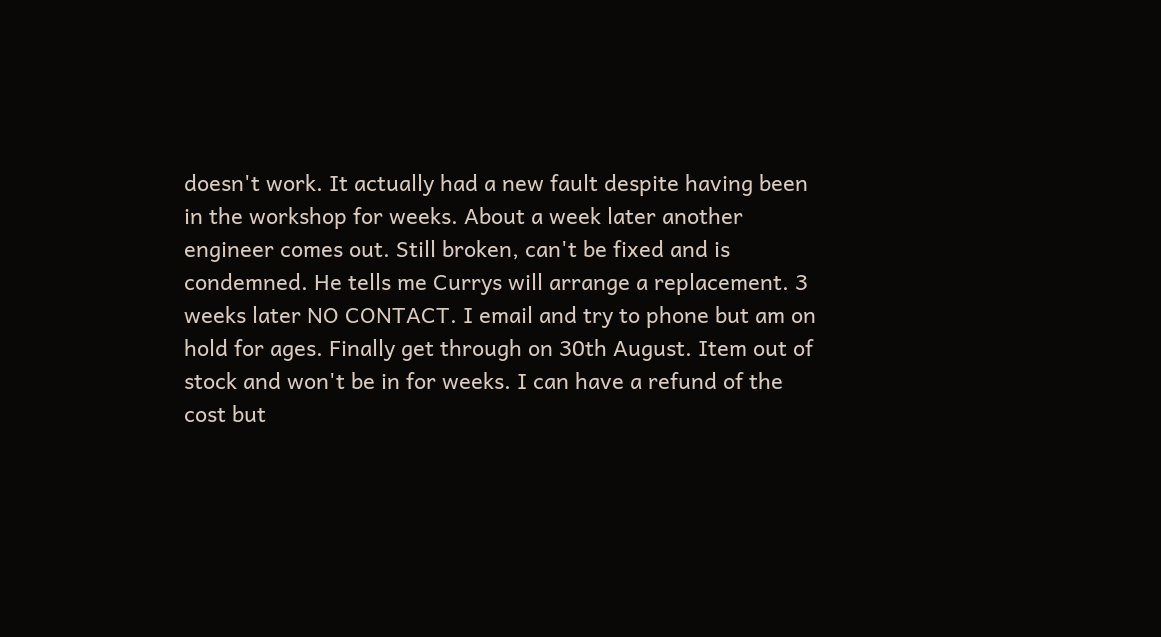doesn't work. It actually had a new fault despite having been in the workshop for weeks. About a week later another engineer comes out. Still broken, can't be fixed and is condemned. He tells me Currys will arrange a replacement. 3 weeks later NO CONTACT. I email and try to phone but am on hold for ages. Finally get through on 30th August. Item out of stock and won't be in for weeks. I can have a refund of the cost but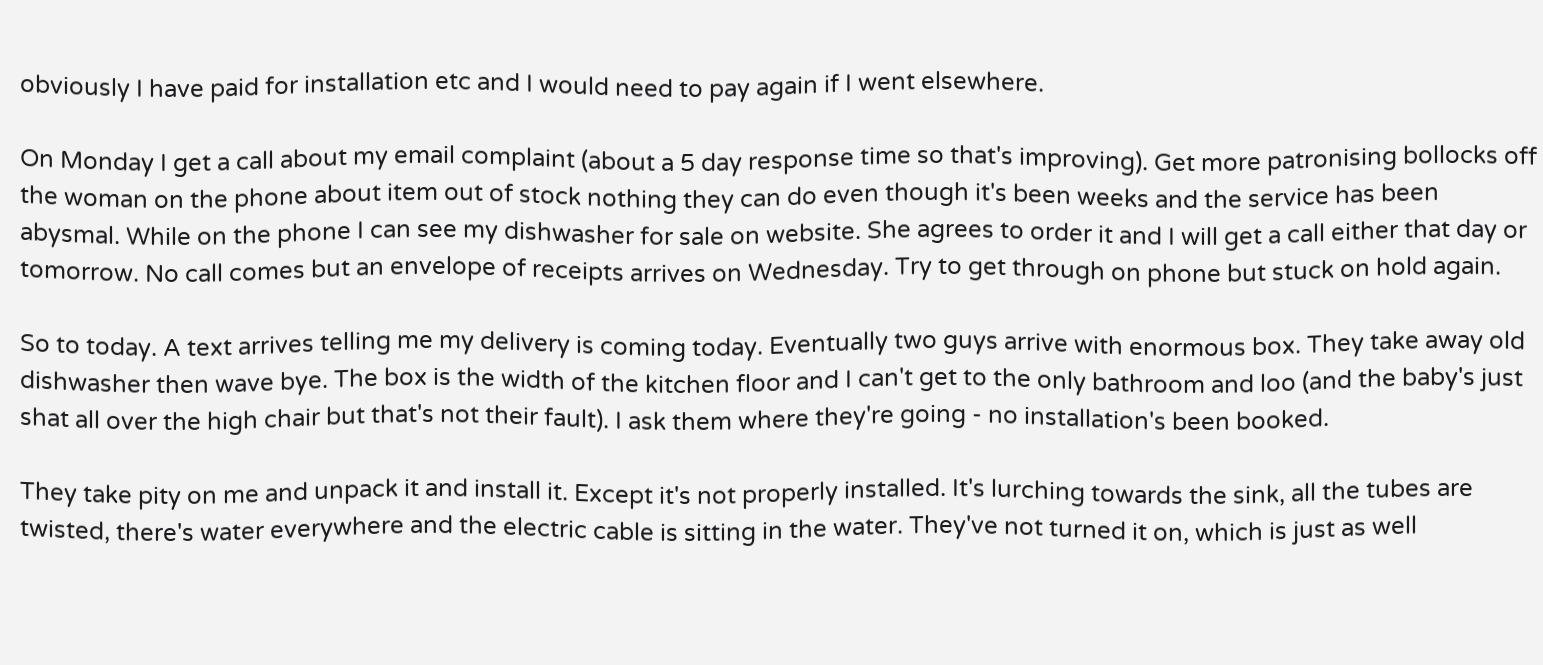obviously I have paid for installation etc and I would need to pay again if I went elsewhere.

On Monday I get a call about my email complaint (about a 5 day response time so that's improving). Get more patronising bollocks off the woman on the phone about item out of stock nothing they can do even though it's been weeks and the service has been abysmal. While on the phone I can see my dishwasher for sale on website. She agrees to order it and I will get a call either that day or tomorrow. No call comes but an envelope of receipts arrives on Wednesday. Try to get through on phone but stuck on hold again.

So to today. A text arrives telling me my delivery is coming today. Eventually two guys arrive with enormous box. They take away old dishwasher then wave bye. The box is the width of the kitchen floor and I can't get to the only bathroom and loo (and the baby's just shat all over the high chair but that's not their fault). I ask them where they're going - no installation's been booked.

They take pity on me and unpack it and install it. Except it's not properly installed. It's lurching towards the sink, all the tubes are twisted, there's water everywhere and the electric cable is sitting in the water. They've not turned it on, which is just as well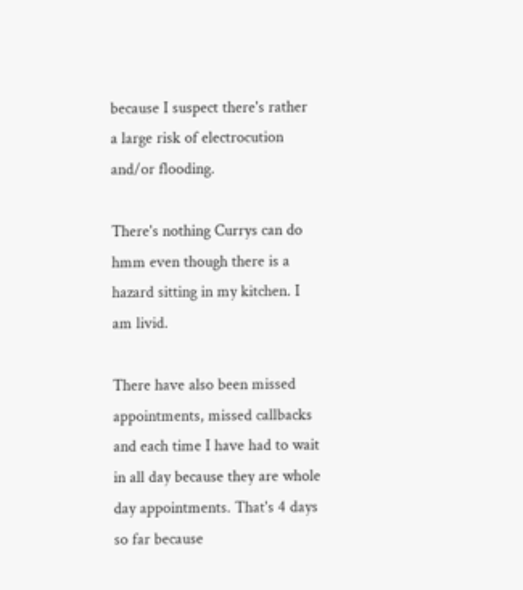because I suspect there's rather a large risk of electrocution and/or flooding.

There's nothing Currys can do hmm even though there is a hazard sitting in my kitchen. I am livid.

There have also been missed appointments, missed callbacks and each time I have had to wait in all day because they are whole day appointments. That's 4 days so far because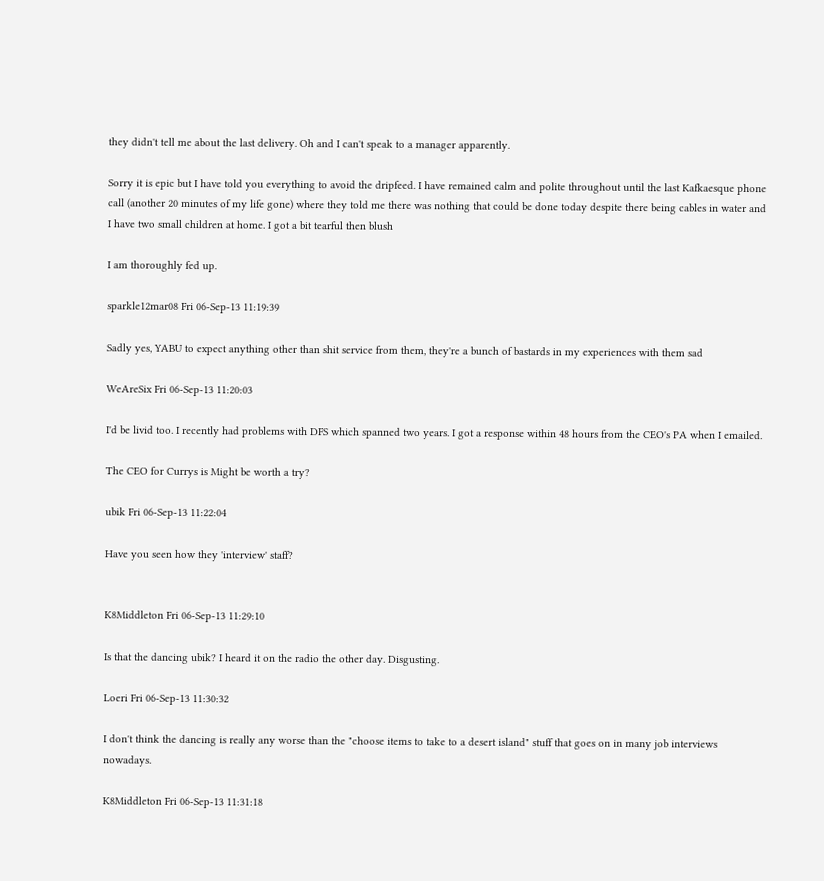they didn't tell me about the last delivery. Oh and I can't speak to a manager apparently.

Sorry it is epic but I have told you everything to avoid the dripfeed. I have remained calm and polite throughout until the last Kafkaesque phone call (another 20 minutes of my life gone) where they told me there was nothing that could be done today despite there being cables in water and I have two small children at home. I got a bit tearful then blush

I am thoroughly fed up.

sparkle12mar08 Fri 06-Sep-13 11:19:39

Sadly yes, YABU to expect anything other than shit service from them, they're a bunch of bastards in my experiences with them sad

WeAreSix Fri 06-Sep-13 11:20:03

I'd be livid too. I recently had problems with DFS which spanned two years. I got a response within 48 hours from the CEO's PA when I emailed.

The CEO for Currys is Might be worth a try?

ubik Fri 06-Sep-13 11:22:04

Have you seen how they 'interview' staff?


K8Middleton Fri 06-Sep-13 11:29:10

Is that the dancing ubik? I heard it on the radio the other day. Disgusting.

Loeri Fri 06-Sep-13 11:30:32

I don't think the dancing is really any worse than the "choose items to take to a desert island" stuff that goes on in many job interviews nowadays.

K8Middleton Fri 06-Sep-13 11:31:18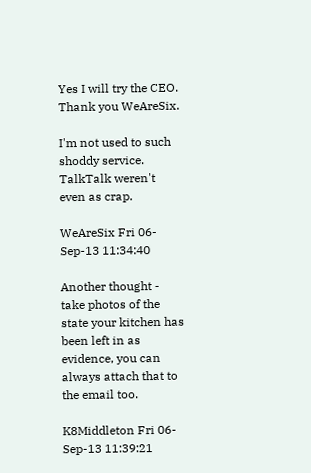Yes I will try the CEO. Thank you WeAreSix.

I'm not used to such shoddy service. TalkTalk weren't even as crap.

WeAreSix Fri 06-Sep-13 11:34:40

Another thought - take photos of the state your kitchen has been left in as evidence, you can always attach that to the email too.

K8Middleton Fri 06-Sep-13 11:39:21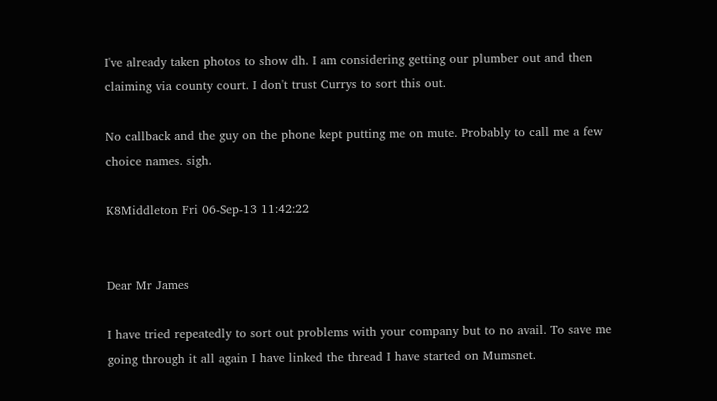I've already taken photos to show dh. I am considering getting our plumber out and then claiming via county court. I don't trust Currys to sort this out.

No callback and the guy on the phone kept putting me on mute. Probably to call me a few choice names. sigh.

K8Middleton Fri 06-Sep-13 11:42:22


Dear Mr James

I have tried repeatedly to sort out problems with your company but to no avail. To save me going through it all again I have linked the thread I have started on Mumsnet.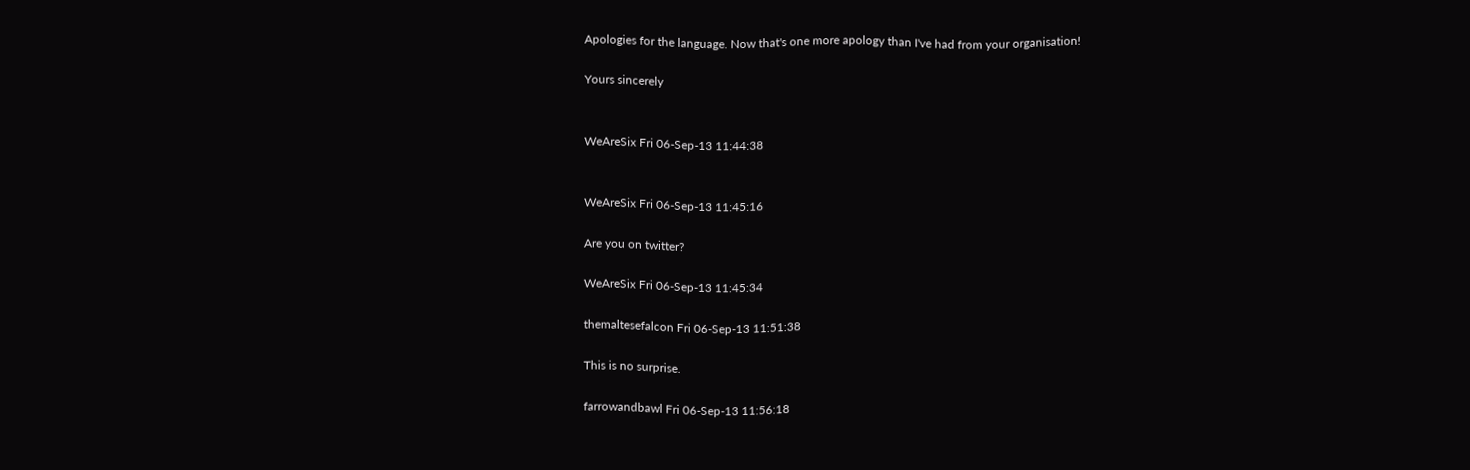Apologies for the language. Now that's one more apology than I've had from your organisation!

Yours sincerely


WeAreSix Fri 06-Sep-13 11:44:38


WeAreSix Fri 06-Sep-13 11:45:16

Are you on twitter?

WeAreSix Fri 06-Sep-13 11:45:34

themaltesefalcon Fri 06-Sep-13 11:51:38

This is no surprise.

farrowandbawl Fri 06-Sep-13 11:56:18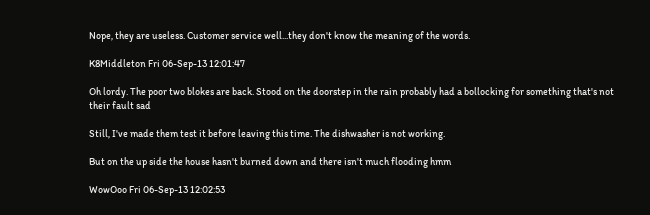Nope, they are useless. Customer service well...they don't know the meaning of the words.

K8Middleton Fri 06-Sep-13 12:01:47

Oh lordy. The poor two blokes are back. Stood on the doorstep in the rain probably had a bollocking for something that's not their fault sad

Still, I've made them test it before leaving this time. The dishwasher is not working.

But on the up side the house hasn't burned down and there isn't much flooding hmm

WowOoo Fri 06-Sep-13 12:02:53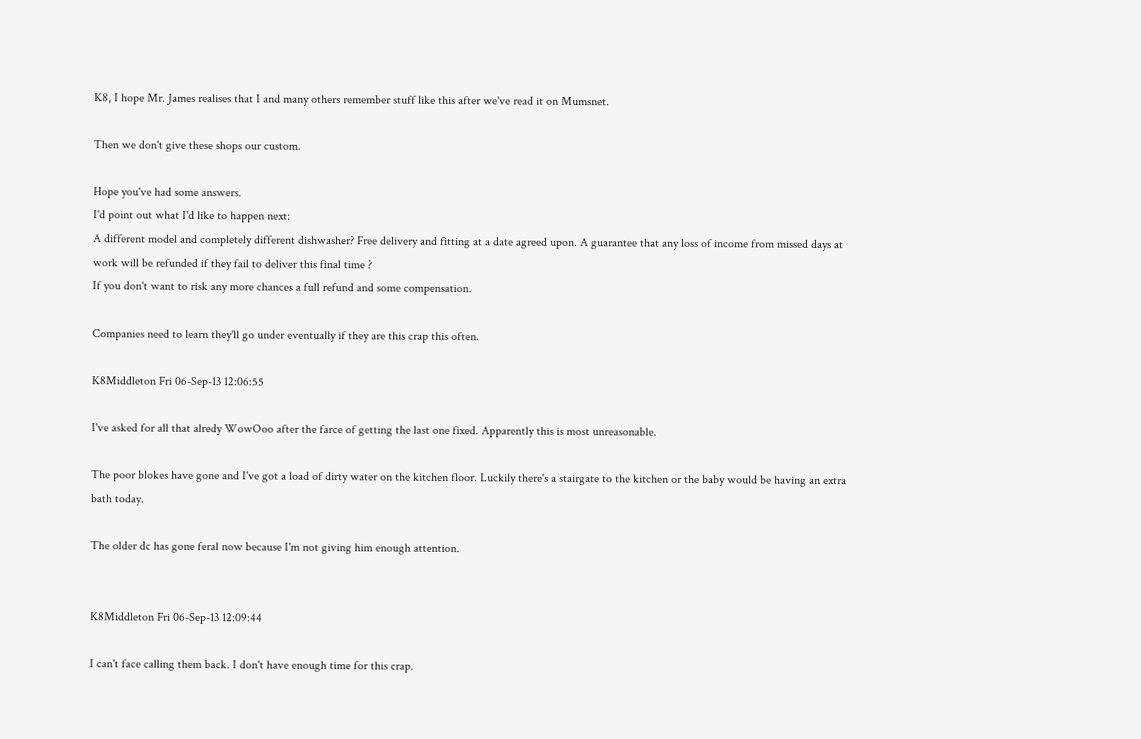K8, I hope Mr. James realises that I and many others remember stuff like this after we've read it on Mumsnet.

Then we don't give these shops our custom.

Hope you've had some answers.
I'd point out what I'd like to happen next:
A different model and completely different dishwasher? Free delivery and fitting at a date agreed upon. A guarantee that any loss of income from missed days at work will be refunded if they fail to deliver this final time ?
If you don't want to risk any more chances a full refund and some compensation.

Companies need to learn they'll go under eventually if they are this crap this often.

K8Middleton Fri 06-Sep-13 12:06:55

I've asked for all that alredy WowOoo after the farce of getting the last one fixed. Apparently this is most unreasonable.

The poor blokes have gone and I've got a load of dirty water on the kitchen floor. Luckily there's a stairgate to the kitchen or the baby would be having an extra bath today.

The older dc has gone feral now because I'm not giving him enough attention.


K8Middleton Fri 06-Sep-13 12:09:44

I can't face calling them back. I don't have enough time for this crap.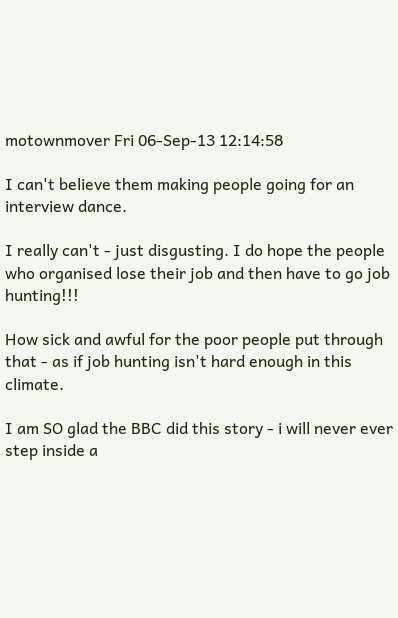motownmover Fri 06-Sep-13 12:14:58

I can't believe them making people going for an interview dance.

I really can't - just disgusting. I do hope the people who organised lose their job and then have to go job hunting!!!

How sick and awful for the poor people put through that - as if job hunting isn't hard enough in this climate.

I am SO glad the BBC did this story - i will never ever step inside a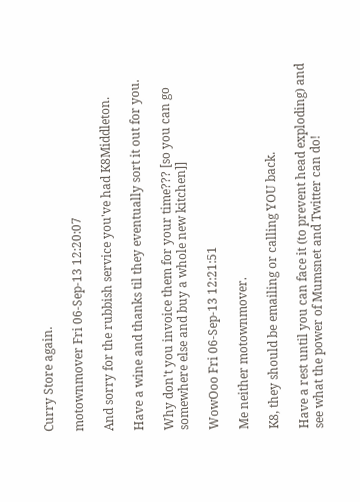Curry Store again.

motownmover Fri 06-Sep-13 12:20:07

And sorry for the rubbish service you've had K8Middleton.

Have a wine and thanks til they eventually sort it out for you.

Why don't you invoice them for your time??? [so you can go somewhere else and buy a whole new kitchen]]

WowOoo Fri 06-Sep-13 12:21:51

Me neither motownmover.

K8, they should be emailing or calling YOU back.

Have a rest until you can face it (to prevent head exploding) and see what the power of Mumsnet and Twitter can do!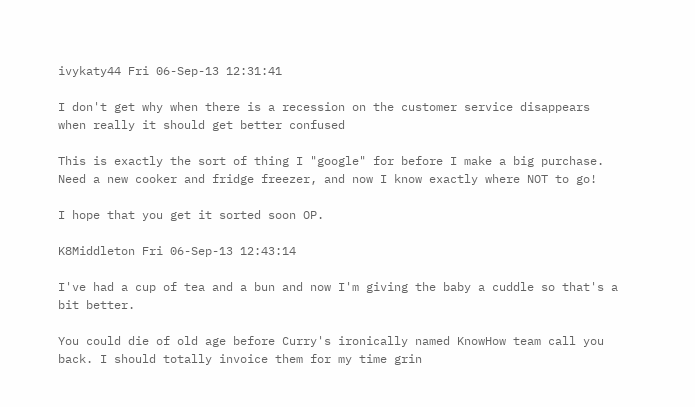ivykaty44 Fri 06-Sep-13 12:31:41

I don't get why when there is a recession on the customer service disappears when really it should get better confused

This is exactly the sort of thing I "google" for before I make a big purchase. Need a new cooker and fridge freezer, and now I know exactly where NOT to go!

I hope that you get it sorted soon OP.

K8Middleton Fri 06-Sep-13 12:43:14

I've had a cup of tea and a bun and now I'm giving the baby a cuddle so that's a bit better.

You could die of old age before Curry's ironically named KnowHow team call you back. I should totally invoice them for my time grin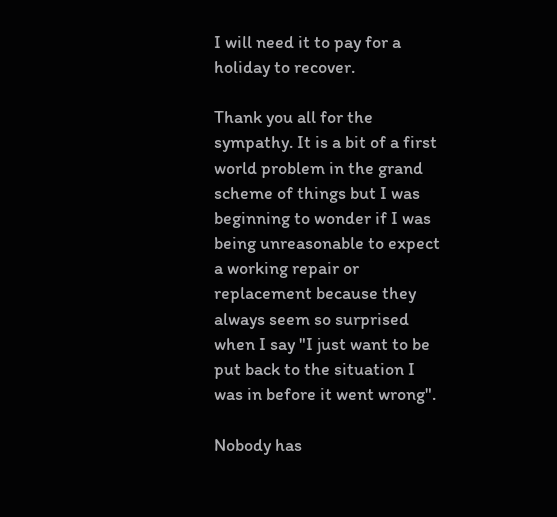I will need it to pay for a holiday to recover.

Thank you all for the sympathy. It is a bit of a first world problem in the grand scheme of things but I was beginning to wonder if I was being unreasonable to expect a working repair or replacement because they always seem so surprised when I say "I just want to be put back to the situation I was in before it went wrong".

Nobody has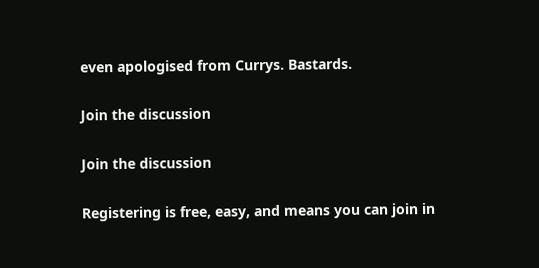even apologised from Currys. Bastards.

Join the discussion

Join the discussion

Registering is free, easy, and means you can join in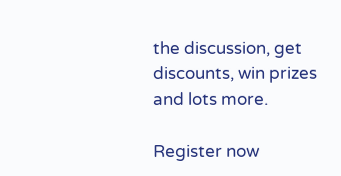the discussion, get discounts, win prizes and lots more.

Register now